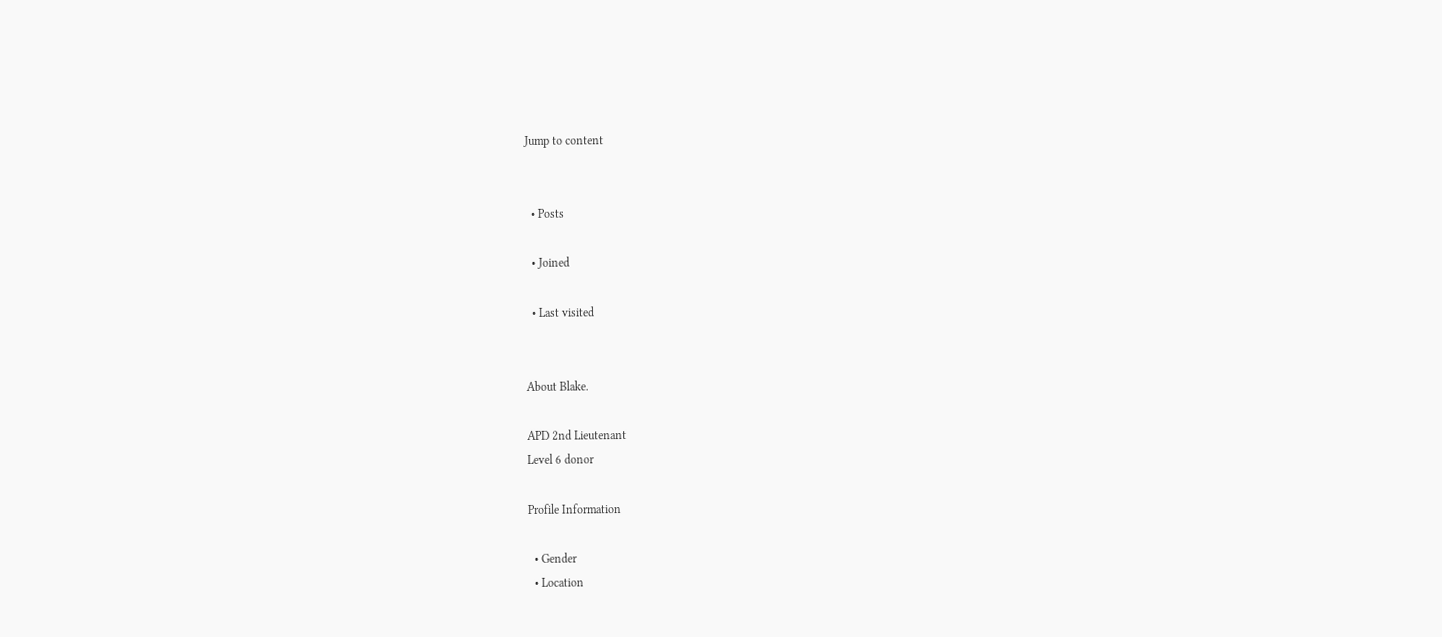Jump to content


  • Posts

  • Joined

  • Last visited


About Blake.

APD 2nd Lieutenant
Level 6 donor

Profile Information

  • Gender
  • Location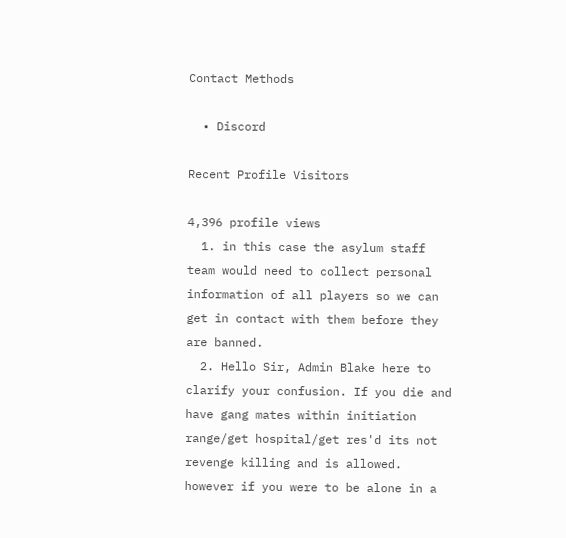Contact Methods

  • Discord

Recent Profile Visitors

4,396 profile views
  1. in this case the asylum staff team would need to collect personal information of all players so we can get in contact with them before they are banned.
  2. Hello Sir, Admin Blake here to clarify your confusion. If you die and have gang mates within initiation range/get hospital/get res'd its not revenge killing and is allowed. however if you were to be alone in a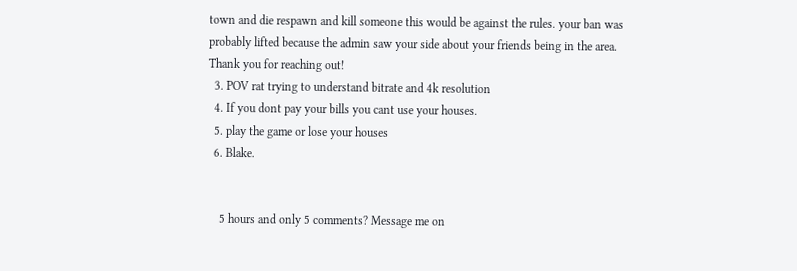town and die respawn and kill someone this would be against the rules. your ban was probably lifted because the admin saw your side about your friends being in the area. Thank you for reaching out!
  3. POV rat trying to understand bitrate and 4k resolution
  4. If you dont pay your bills you cant use your houses.
  5. play the game or lose your houses
  6. Blake.


    5 hours and only 5 comments? Message me on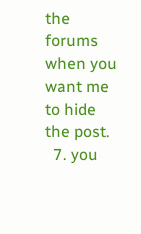the forums when you want me to hide the post.
  7. you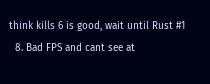think kills 6 is good, wait until Rust #1
  8. Bad FPS and cant see at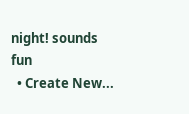night! sounds fun
  • Create New...